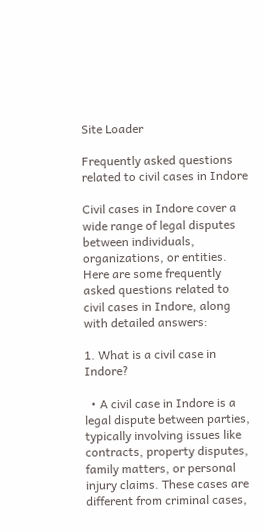Site Loader

Frequently asked questions related to civil cases in Indore

Civil cases in Indore cover a wide range of legal disputes between individuals, organizations, or entities. Here are some frequently asked questions related to civil cases in Indore, along with detailed answers:

1. What is a civil case in Indore?

  • A civil case in Indore is a legal dispute between parties, typically involving issues like contracts, property disputes, family matters, or personal injury claims. These cases are different from criminal cases,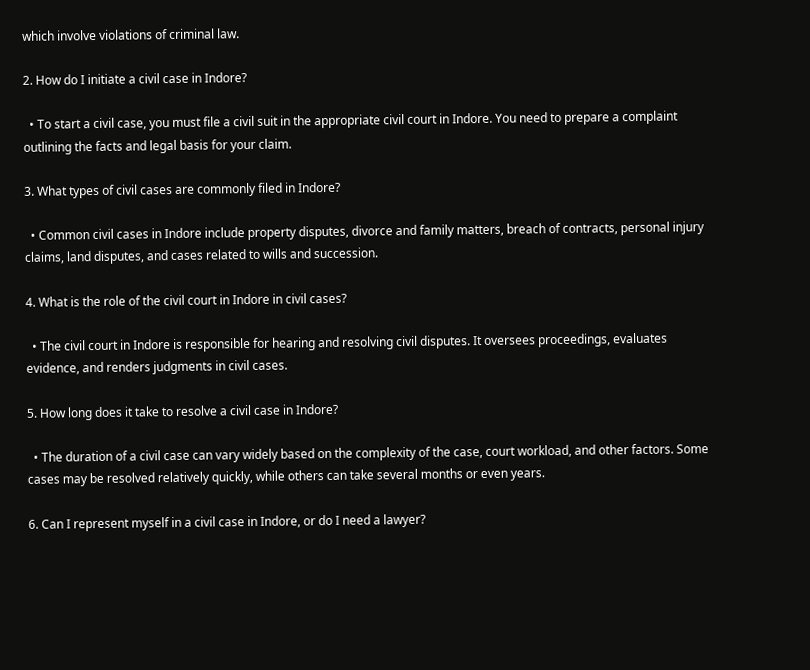which involve violations of criminal law.

2. How do I initiate a civil case in Indore?

  • To start a civil case, you must file a civil suit in the appropriate civil court in Indore. You need to prepare a complaint outlining the facts and legal basis for your claim.

3. What types of civil cases are commonly filed in Indore?

  • Common civil cases in Indore include property disputes, divorce and family matters, breach of contracts, personal injury claims, land disputes, and cases related to wills and succession.

4. What is the role of the civil court in Indore in civil cases?

  • The civil court in Indore is responsible for hearing and resolving civil disputes. It oversees proceedings, evaluates evidence, and renders judgments in civil cases.

5. How long does it take to resolve a civil case in Indore?

  • The duration of a civil case can vary widely based on the complexity of the case, court workload, and other factors. Some cases may be resolved relatively quickly, while others can take several months or even years.

6. Can I represent myself in a civil case in Indore, or do I need a lawyer?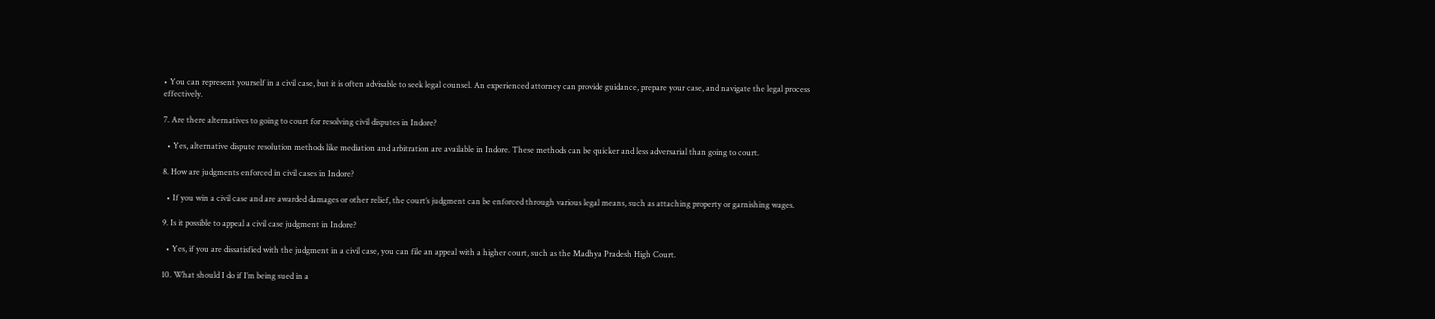• You can represent yourself in a civil case, but it is often advisable to seek legal counsel. An experienced attorney can provide guidance, prepare your case, and navigate the legal process effectively.

7. Are there alternatives to going to court for resolving civil disputes in Indore?

  • Yes, alternative dispute resolution methods like mediation and arbitration are available in Indore. These methods can be quicker and less adversarial than going to court.

8. How are judgments enforced in civil cases in Indore?

  • If you win a civil case and are awarded damages or other relief, the court’s judgment can be enforced through various legal means, such as attaching property or garnishing wages.

9. Is it possible to appeal a civil case judgment in Indore?

  • Yes, if you are dissatisfied with the judgment in a civil case, you can file an appeal with a higher court, such as the Madhya Pradesh High Court.

10. What should I do if I’m being sued in a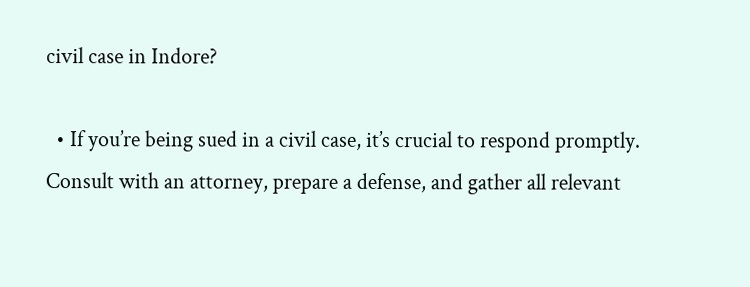civil case in Indore?

  • If you’re being sued in a civil case, it’s crucial to respond promptly. Consult with an attorney, prepare a defense, and gather all relevant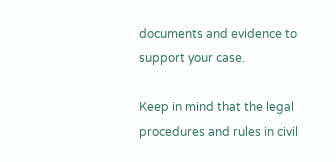documents and evidence to support your case.

Keep in mind that the legal procedures and rules in civil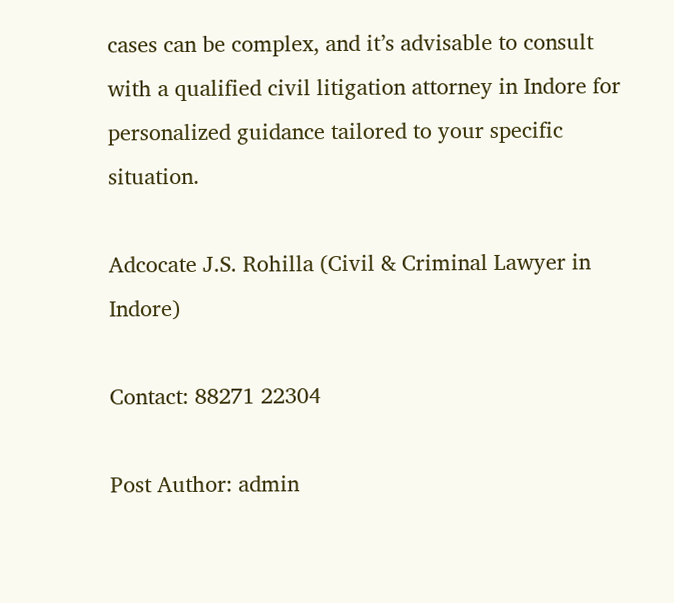cases can be complex, and it’s advisable to consult with a qualified civil litigation attorney in Indore for personalized guidance tailored to your specific situation.

Adcocate J.S. Rohilla (Civil & Criminal Lawyer in Indore)

Contact: 88271 22304

Post Author: admin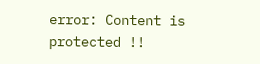error: Content is protected !!